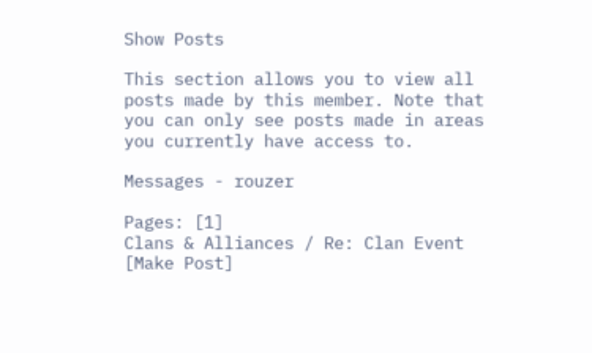Show Posts

This section allows you to view all posts made by this member. Note that you can only see posts made in areas you currently have access to.

Messages - rouzer

Pages: [1]
Clans & Alliances / Re: Clan Event [Make Post]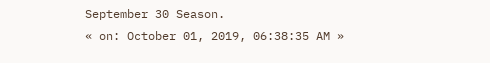September 30 Season.
« on: October 01, 2019, 06:38:35 AM »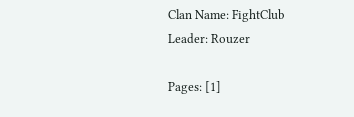Clan Name: FightClub
Leader: Rouzer

Pages: [1]